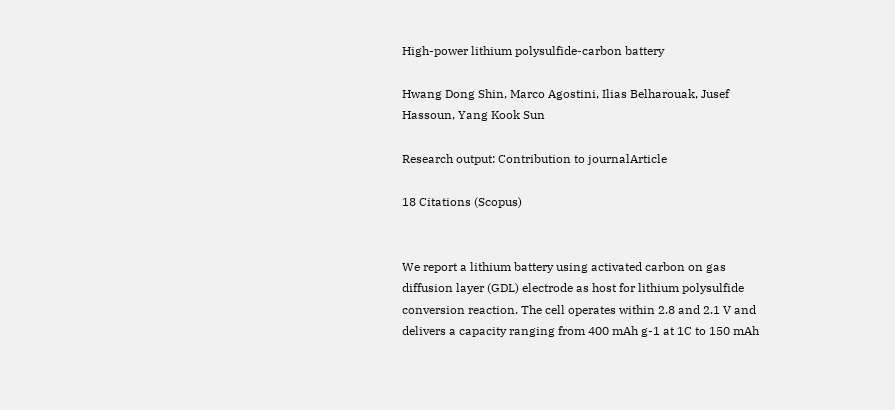High-power lithium polysulfide-carbon battery

Hwang Dong Shin, Marco Agostini, Ilias Belharouak, Jusef Hassoun, Yang Kook Sun

Research output: Contribution to journalArticle

18 Citations (Scopus)


We report a lithium battery using activated carbon on gas diffusion layer (GDL) electrode as host for lithium polysulfide conversion reaction. The cell operates within 2.8 and 2.1 V and delivers a capacity ranging from 400 mAh g-1 at 1C to 150 mAh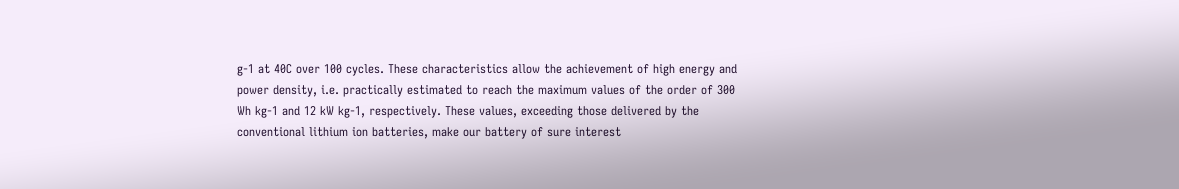g-1 at 40C over 100 cycles. These characteristics allow the achievement of high energy and power density, i.e. practically estimated to reach the maximum values of the order of 300 Wh kg-1 and 12 kW kg-1, respectively. These values, exceeding those delivered by the conventional lithium ion batteries, make our battery of sure interest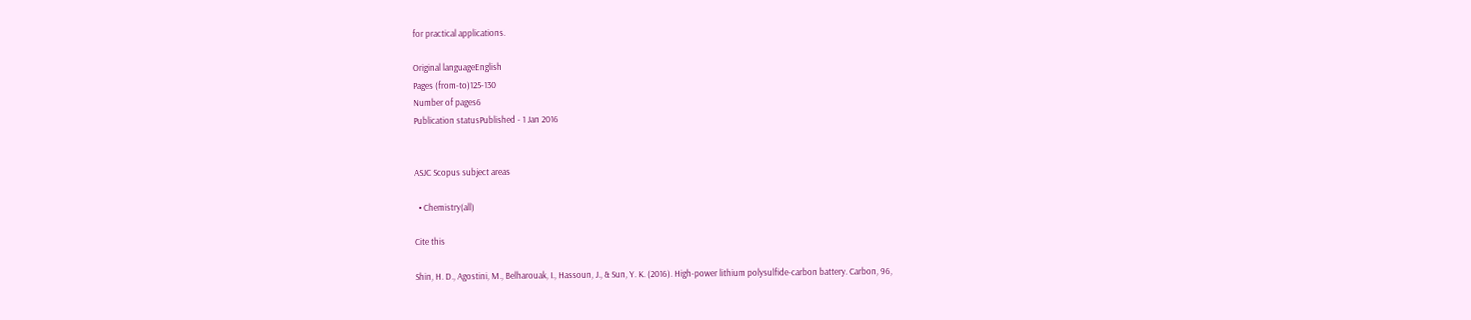for practical applications.

Original languageEnglish
Pages (from-to)125-130
Number of pages6
Publication statusPublished - 1 Jan 2016


ASJC Scopus subject areas

  • Chemistry(all)

Cite this

Shin, H. D., Agostini, M., Belharouak, I., Hassoun, J., & Sun, Y. K. (2016). High-power lithium polysulfide-carbon battery. Carbon, 96,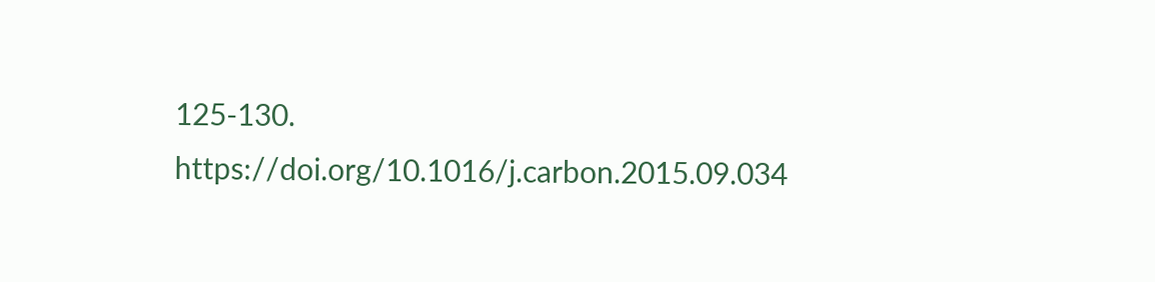125-130. https://doi.org/10.1016/j.carbon.2015.09.034